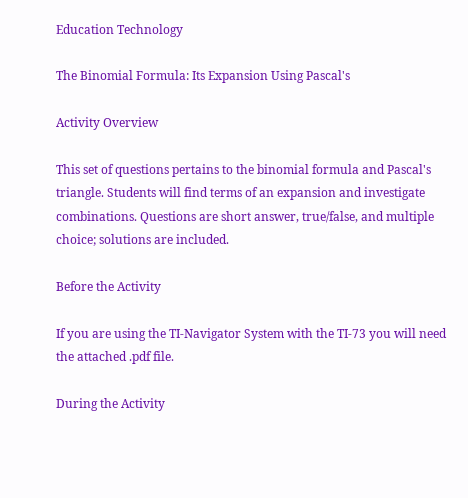Education Technology

The Binomial Formula: Its Expansion Using Pascal's

Activity Overview

This set of questions pertains to the binomial formula and Pascal's triangle. Students will find terms of an expansion and investigate combinations. Questions are short answer, true/false, and multiple choice; solutions are included.

Before the Activity

If you are using the TI-Navigator System with the TI-73 you will need the attached .pdf file.

During the Activity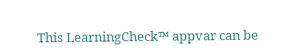This LearningCheck™ appvar can be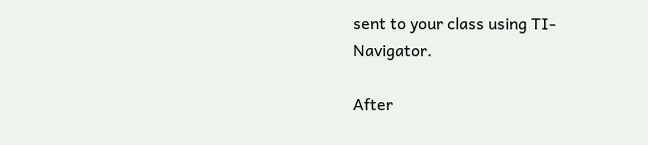sent to your class using TI-Navigator.

After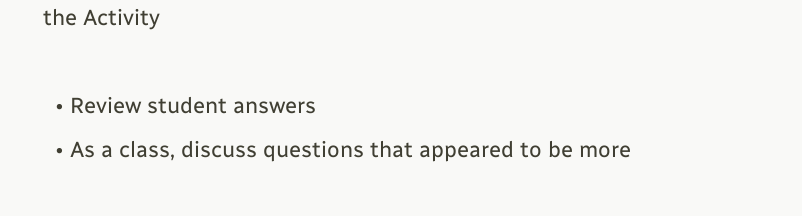the Activity

  • Review student answers
  • As a class, discuss questions that appeared to be more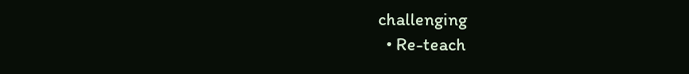challenging
  • Re-teach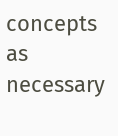concepts as necessary